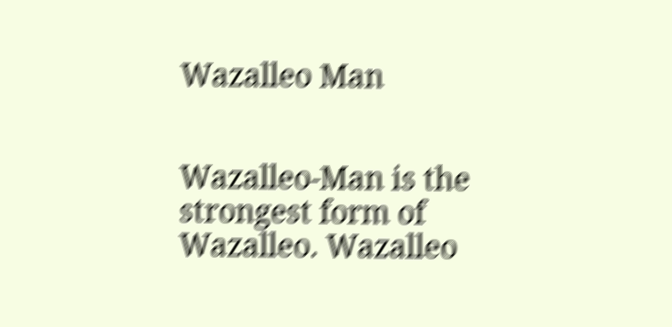Wazalleo Man


Wazalleo-Man is the strongest form of Wazalleo. Wazalleo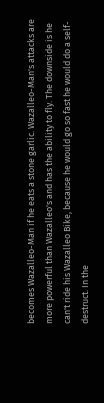becomes Wazalleo-Man if he eats a stone garlic. Wazalleo-Man's attacks are more powerful than Wazalleo's and has the ability to fly. The downside is he can't ride his Wazalleo Bike, because he would go so fast he would do a self-destruct. In the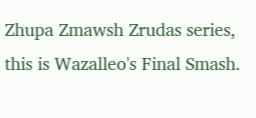Zhupa Zmawsh Zrudas series, this is Wazalleo's Final Smash.